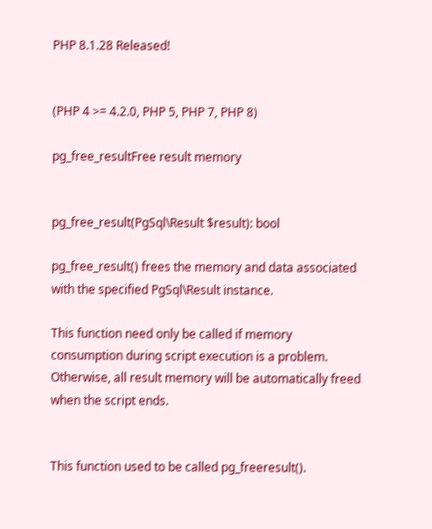PHP 8.1.28 Released!


(PHP 4 >= 4.2.0, PHP 5, PHP 7, PHP 8)

pg_free_resultFree result memory


pg_free_result(PgSql\Result $result): bool

pg_free_result() frees the memory and data associated with the specified PgSql\Result instance.

This function need only be called if memory consumption during script execution is a problem. Otherwise, all result memory will be automatically freed when the script ends.


This function used to be called pg_freeresult().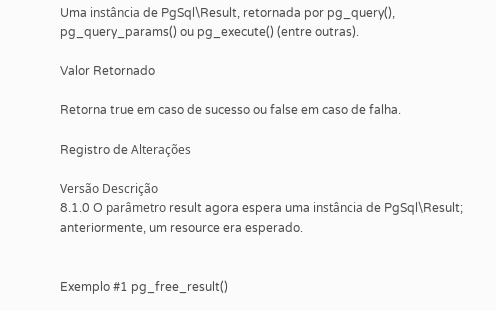Uma instância de PgSql\Result, retornada por pg_query(), pg_query_params() ou pg_execute() (entre outras).

Valor Retornado

Retorna true em caso de sucesso ou false em caso de falha.

Registro de Alterações

Versão Descrição
8.1.0 O parâmetro result agora espera uma instância de PgSql\Result; anteriormente, um resource era esperado.


Exemplo #1 pg_free_result()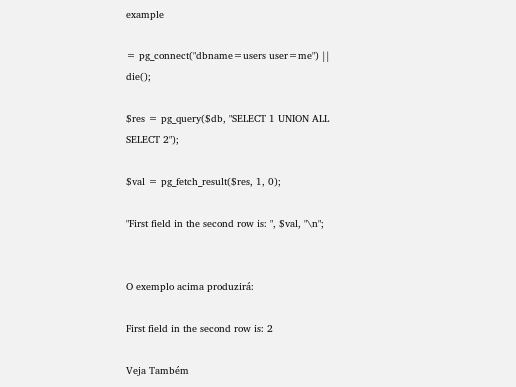example

= pg_connect("dbname=users user=me") || die();

$res = pg_query($db, "SELECT 1 UNION ALL SELECT 2");

$val = pg_fetch_result($res, 1, 0);

"First field in the second row is: ", $val, "\n";


O exemplo acima produzirá:

First field in the second row is: 2

Veja Também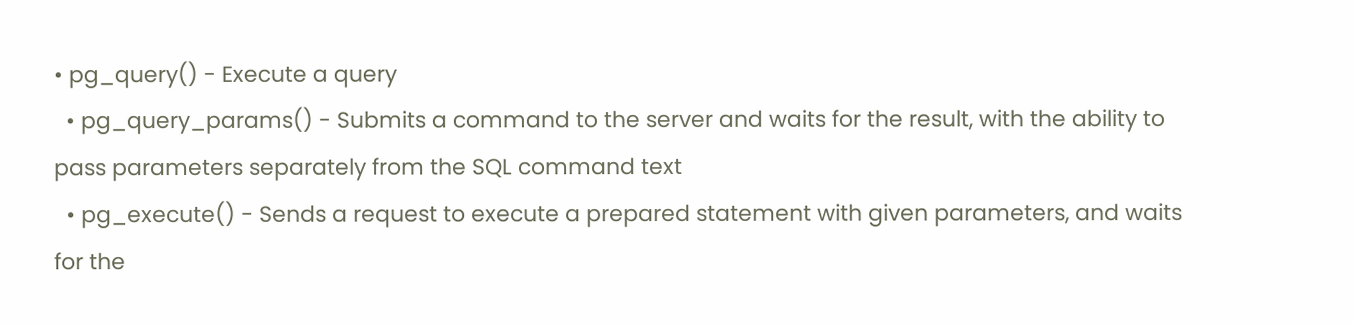• pg_query() - Execute a query
  • pg_query_params() - Submits a command to the server and waits for the result, with the ability to pass parameters separately from the SQL command text
  • pg_execute() - Sends a request to execute a prepared statement with given parameters, and waits for the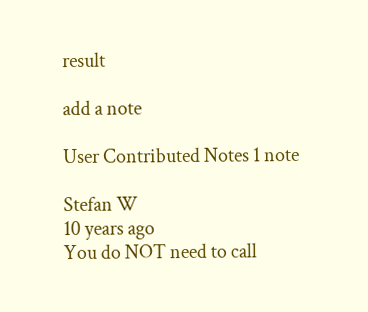result

add a note

User Contributed Notes 1 note

Stefan W
10 years ago
You do NOT need to call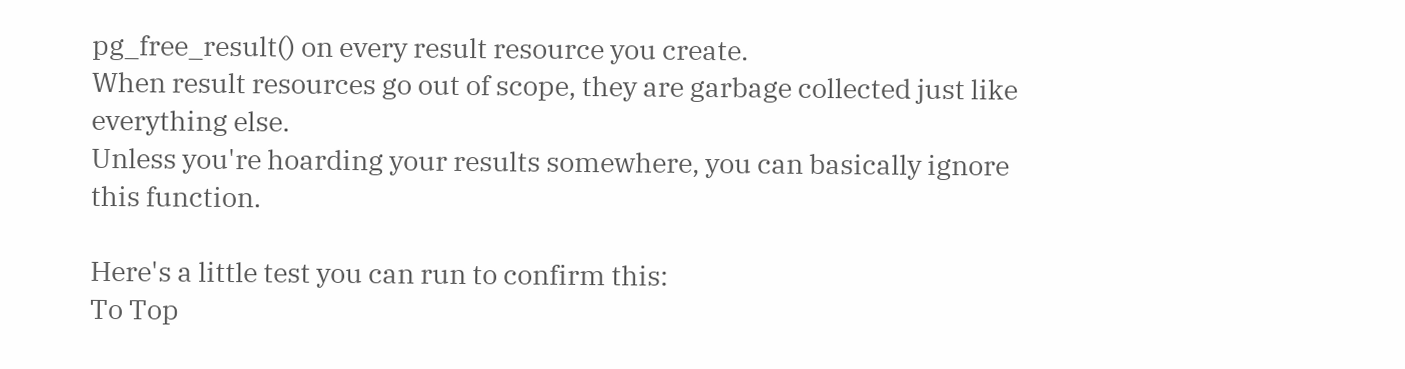pg_free_result() on every result resource you create.
When result resources go out of scope, they are garbage collected just like everything else.
Unless you're hoarding your results somewhere, you can basically ignore this function.

Here's a little test you can run to confirm this:
To Top